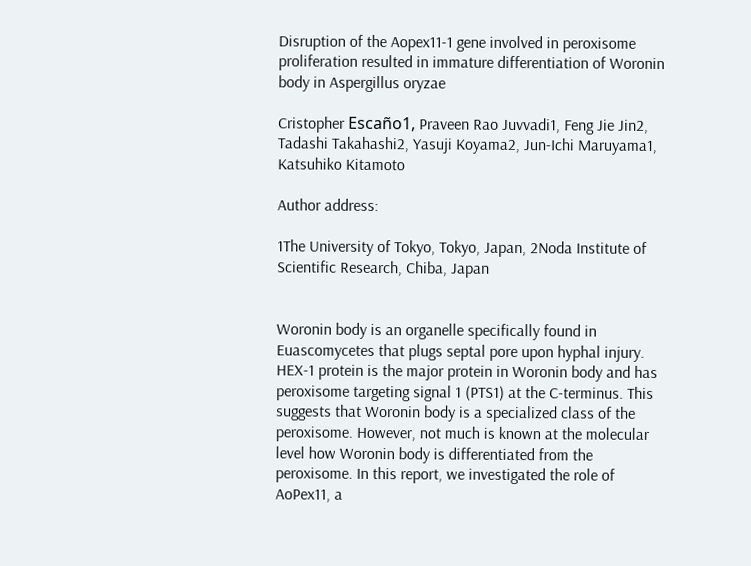Disruption of the Aopex11-1 gene involved in peroxisome proliferation resulted in immature differentiation of Woronin body in Aspergillus oryzae

Cristopher Escaño1, Praveen Rao Juvvadi1, Feng Jie Jin2, Tadashi Takahashi2, Yasuji Koyama2, Jun-Ichi Maruyama1, Katsuhiko Kitamoto

Author address:

1The University of Tokyo, Tokyo, Japan, 2Noda Institute of Scientific Research, Chiba, Japan


Woronin body is an organelle specifically found in Euascomycetes that plugs septal pore upon hyphal injury. HEX-1 protein is the major protein in Woronin body and has peroxisome targeting signal 1 (PTS1) at the C-terminus. This suggests that Woronin body is a specialized class of the peroxisome. However, not much is known at the molecular level how Woronin body is differentiated from the peroxisome. In this report, we investigated the role of AoPex11, a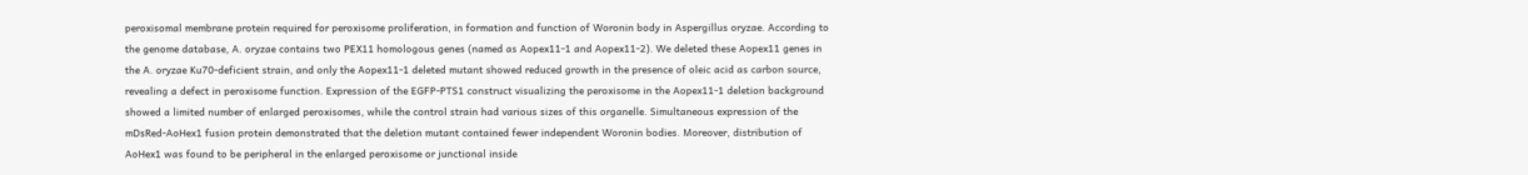peroxisomal membrane protein required for peroxisome proliferation, in formation and function of Woronin body in Aspergillus oryzae. According to the genome database, A. oryzae contains two PEX11 homologous genes (named as Aopex11-1 and Aopex11-2). We deleted these Aopex11 genes in the A. oryzae Ku70-deficient strain, and only the Aopex11-1 deleted mutant showed reduced growth in the presence of oleic acid as carbon source, revealing a defect in peroxisome function. Expression of the EGFP-PTS1 construct visualizing the peroxisome in the Aopex11-1 deletion background showed a limited number of enlarged peroxisomes, while the control strain had various sizes of this organelle. Simultaneous expression of the mDsRed-AoHex1 fusion protein demonstrated that the deletion mutant contained fewer independent Woronin bodies. Moreover, distribution of AoHex1 was found to be peripheral in the enlarged peroxisome or junctional inside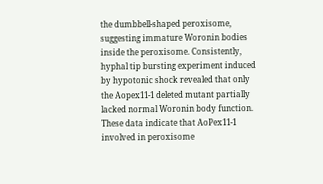the dumbbell-shaped peroxisome, suggesting immature Woronin bodies inside the peroxisome. Consistently, hyphal tip bursting experiment induced by hypotonic shock revealed that only the Aopex11-1 deleted mutant partially lacked normal Woronin body function. These data indicate that AoPex11-1 involved in peroxisome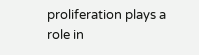proliferation plays a role in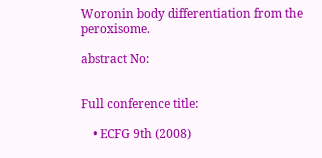Woronin body differentiation from the peroxisome.

abstract No:


Full conference title:

    • ECFG 9th (2008)